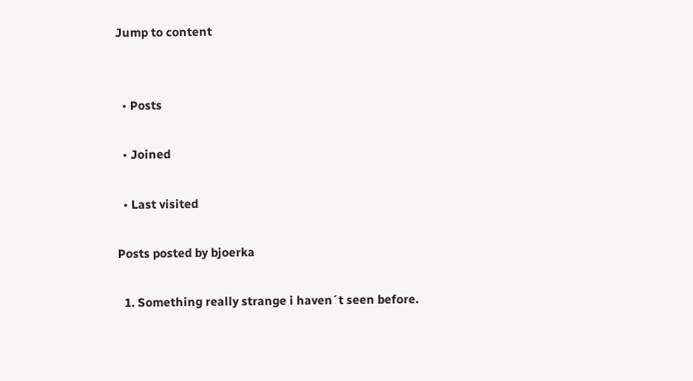Jump to content


  • Posts

  • Joined

  • Last visited

Posts posted by bjoerka

  1. Something really strange i haven´t seen before.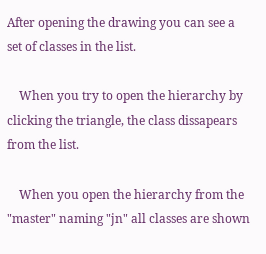After opening the drawing you can see a set of classes in the list.

    When you try to open the hierarchy by clicking the triangle, the class dissapears from the list.

    When you open the hierarchy from the "master" naming "jn" all classes are shown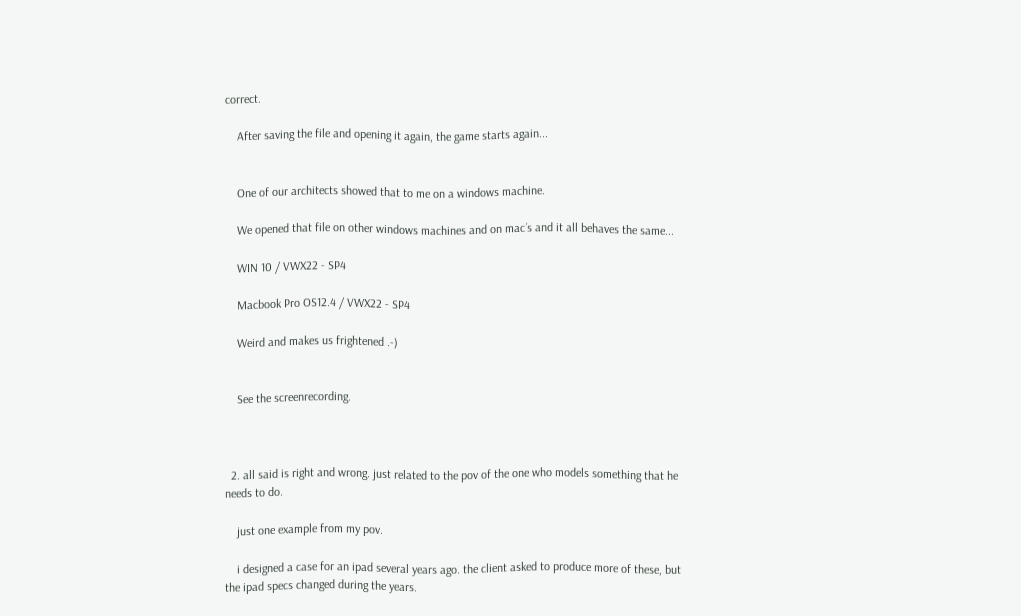correct.

    After saving the file and opening it again, the game starts again...


    One of our architects showed that to me on a windows machine.

    We opened that file on other windows machines and on mac´s and it all behaves the same...

    WIN 10 / VWX22 - SP4

    Macbook Pro OS12.4 / VWX22 - SP4

    Weird and makes us frightened .-)


    See the screenrecording.



  2. all said is right and wrong. just related to the pov of the one who models something that he needs to do.

    just one example from my pov.

    i designed a case for an ipad several years ago. the client asked to produce more of these, but the ipad specs changed during the years.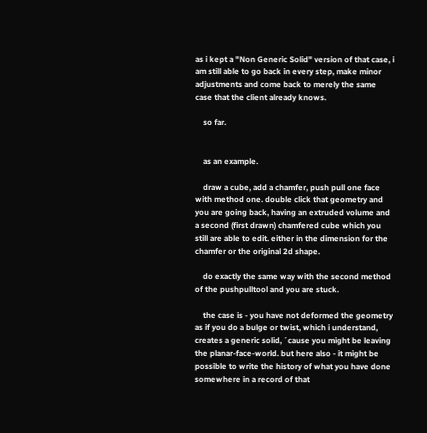as i kept a "Non Generic Solid" version of that case, i am still able to go back in every step, make minor adjustments and come back to merely the same case that the client already knows.

    so far.


    as an example.

    draw a cube, add a chamfer, push pull one face with method one. double click that geometry and you are going back, having an extruded volume and a second (first drawn) chamfered cube which you still are able to edit. either in the dimension for the chamfer or the original 2d shape.

    do exactly the same way with the second method of the pushpulltool and you are stuck.

    the case is - you have not deformed the geometry as if you do a bulge or twist, which i understand, creates a generic solid, ´cause you might be leaving the planar-face-world. but here also - it might be possible to write the history of what you have done somewhere in a record of that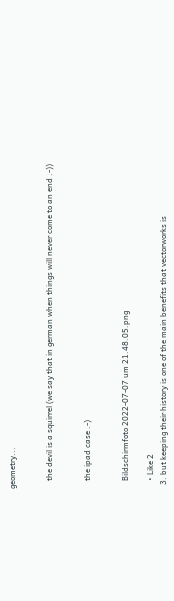geometry...


    the devil is a squirrel (we say that in german when things will never come to an end .-))


    the ipad case .-)


    Bildschirmfoto 2022-07-07 um 21.48.05.png

    • Like 2
  3. but keeping their history is one of the main benefits that vectorworks is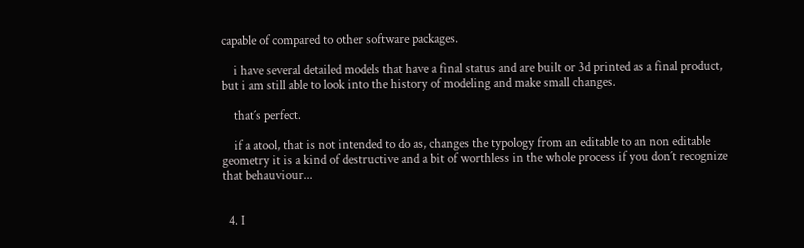capable of compared to other software packages.

    i have several detailed models that have a final status and are built or 3d printed as a final product, but i am still able to look into the history of modeling and make small changes.

    that´s perfect.

    if a atool, that is not intended to do as, changes the typology from an editable to an non editable geometry it is a kind of destructive and a bit of worthless in the whole process if you don´t recognize that behauviour...


  4. I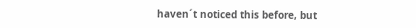haven´t noticed this before, but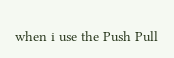when i use the Push Pull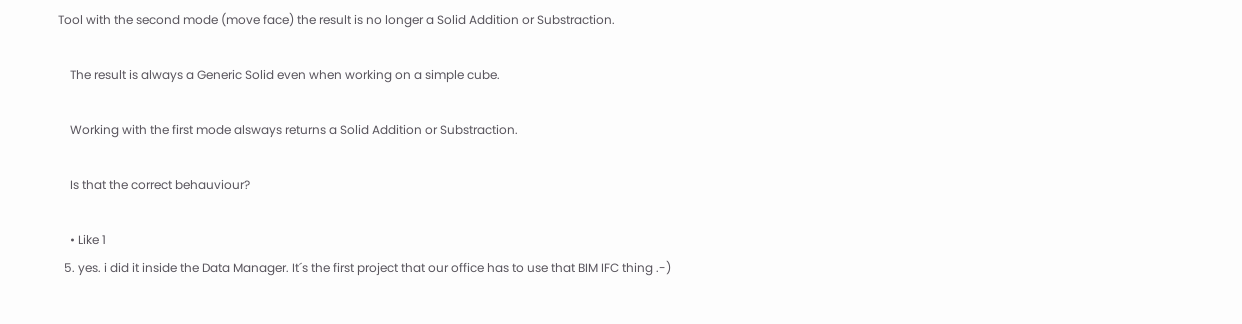Tool with the second mode (move face) the result is no longer a Solid Addition or Substraction.

    The result is always a Generic Solid even when working on a simple cube.

    Working with the first mode alsways returns a Solid Addition or Substraction.

    Is that the correct behauviour?

    • Like 1
  5. yes. i did it inside the Data Manager. It´s the first project that our office has to use that BIM IFC thing .-)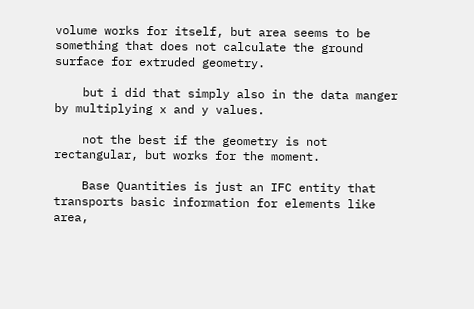volume works for itself, but area seems to be something that does not calculate the ground surface for extruded geometry.

    but i did that simply also in the data manger by multiplying x and y values.

    not the best if the geometry is not rectangular, but works for the moment.

    Base Quantities is just an IFC entity that transports basic information for elements like area,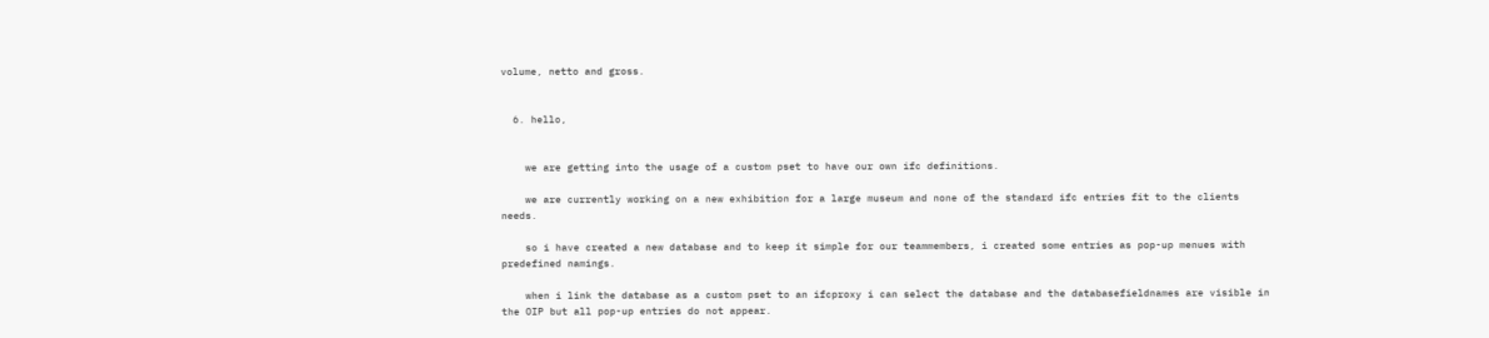volume, netto and gross.


  6. hello,


    we are getting into the usage of a custom pset to have our own ifc definitions.

    we are currently working on a new exhibition for a large museum and none of the standard ifc entries fit to the clients needs.

    so i have created a new database and to keep it simple for our teammembers, i created some entries as pop-up menues with predefined namings.

    when i link the database as a custom pset to an ifcproxy i can select the database and the databasefieldnames are visible in the OIP but all pop-up entries do not appear.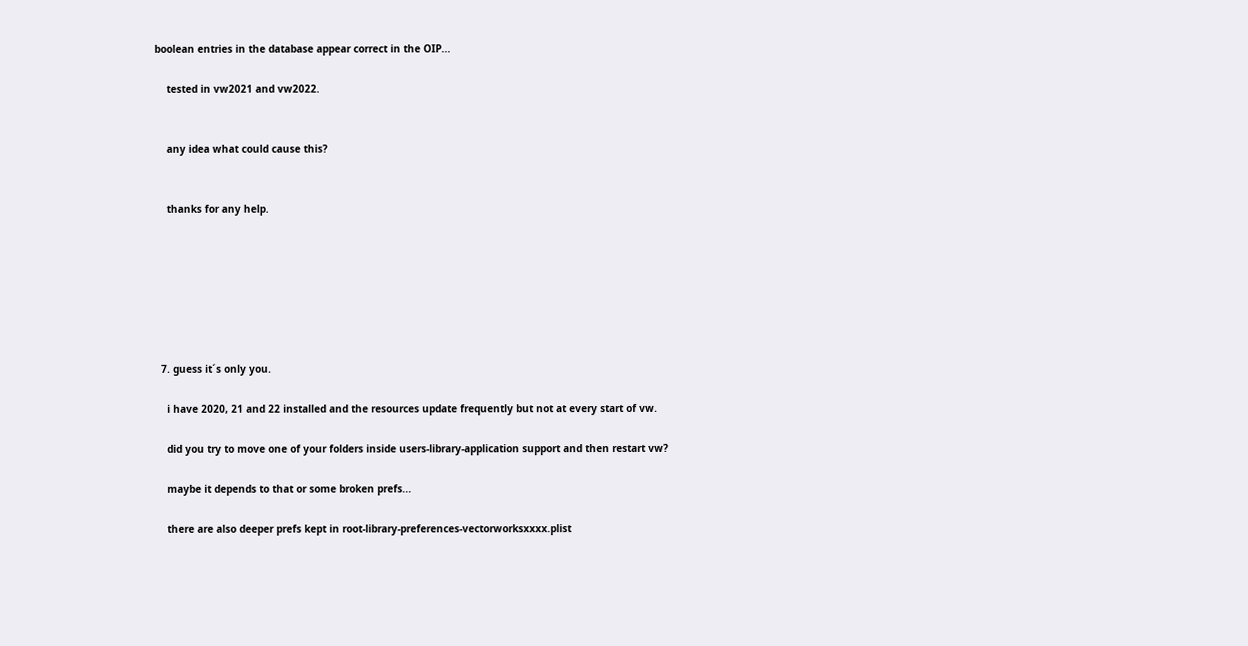boolean entries in the database appear correct in the OIP...

    tested in vw2021 and vw2022.


    any idea what could cause this?


    thanks for any help.







  7. guess it´s only you.

    i have 2020, 21 and 22 installed and the resources update frequently but not at every start of vw.

    did you try to move one of your folders inside users-library-application support and then restart vw?

    maybe it depends to that or some broken prefs...

    there are also deeper prefs kept in root-library-preferences-vectorworksxxxx.plist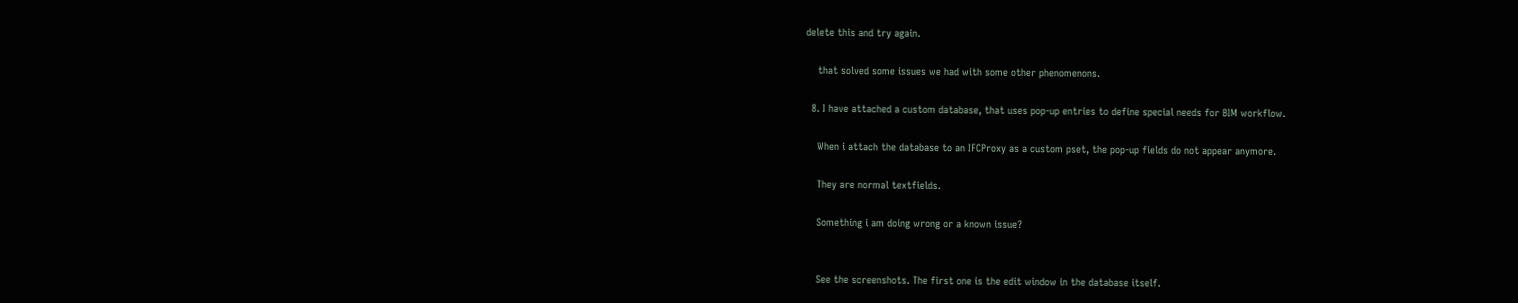delete this and try again.

    that solved some issues we had with some other phenomenons.

  8. I have attached a custom database, that uses pop-up entries to define special needs for BIM workflow.

    When i attach the database to an IFCProxy as a custom pset, the pop-up fields do not appear anymore.

    They are normal textfields.

    Something i am doing wrong or a known issue?


    See the screenshots. The first one is the edit window in the database itself.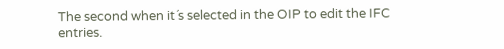The second when it´s selected in the OIP to edit the IFC entries.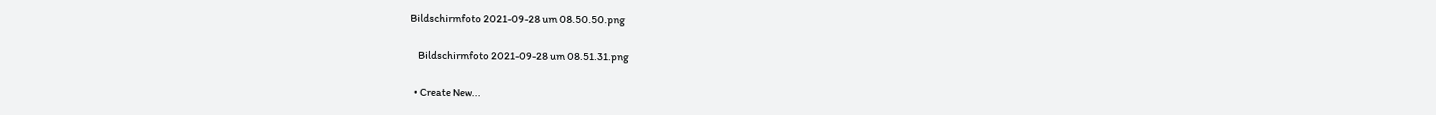Bildschirmfoto 2021-09-28 um 08.50.50.png

    Bildschirmfoto 2021-09-28 um 08.51.31.png

  • Create New...